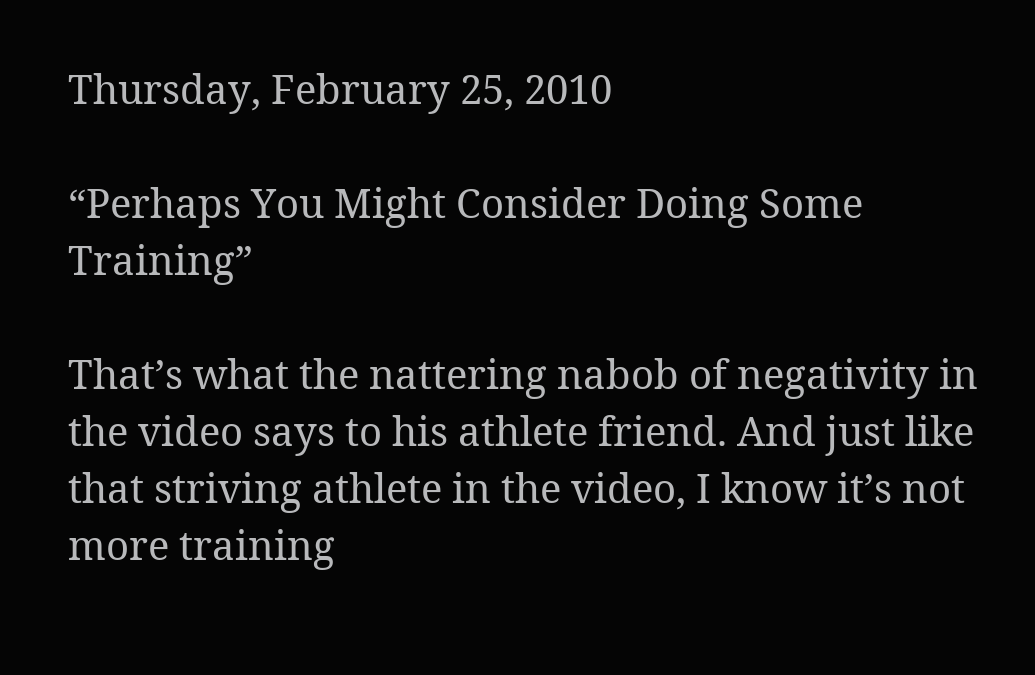Thursday, February 25, 2010

“Perhaps You Might Consider Doing Some Training”

That’s what the nattering nabob of negativity in the video says to his athlete friend. And just like that striving athlete in the video, I know it’s not more training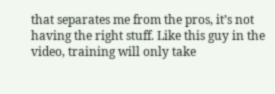that separates me from the pros, it’s not having the right stuff. Like this guy in the video, training will only take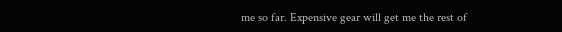me so far. Expensive gear will get me the rest of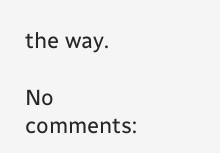the way.

No comments: